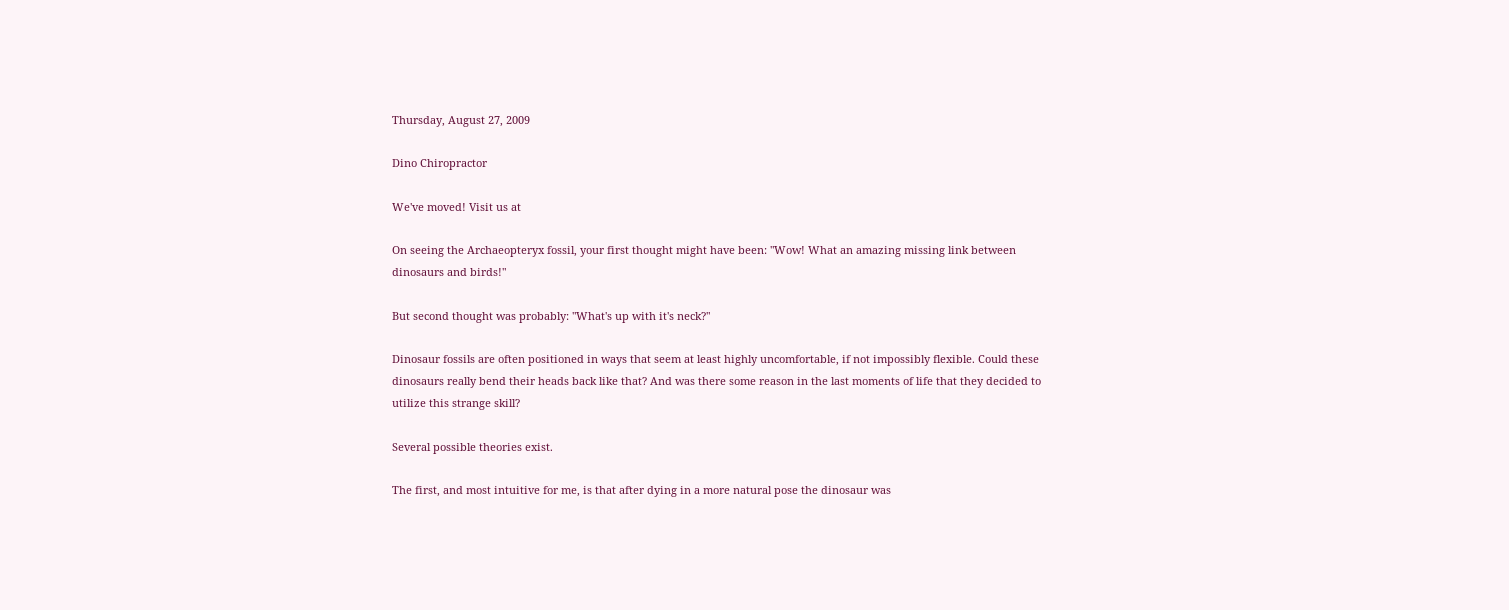Thursday, August 27, 2009

Dino Chiropractor

We've moved! Visit us at

On seeing the Archaeopteryx fossil, your first thought might have been: "Wow! What an amazing missing link between dinosaurs and birds!"

But second thought was probably: "What's up with it's neck?"

Dinosaur fossils are often positioned in ways that seem at least highly uncomfortable, if not impossibly flexible. Could these dinosaurs really bend their heads back like that? And was there some reason in the last moments of life that they decided to utilize this strange skill?

Several possible theories exist.

The first, and most intuitive for me, is that after dying in a more natural pose the dinosaur was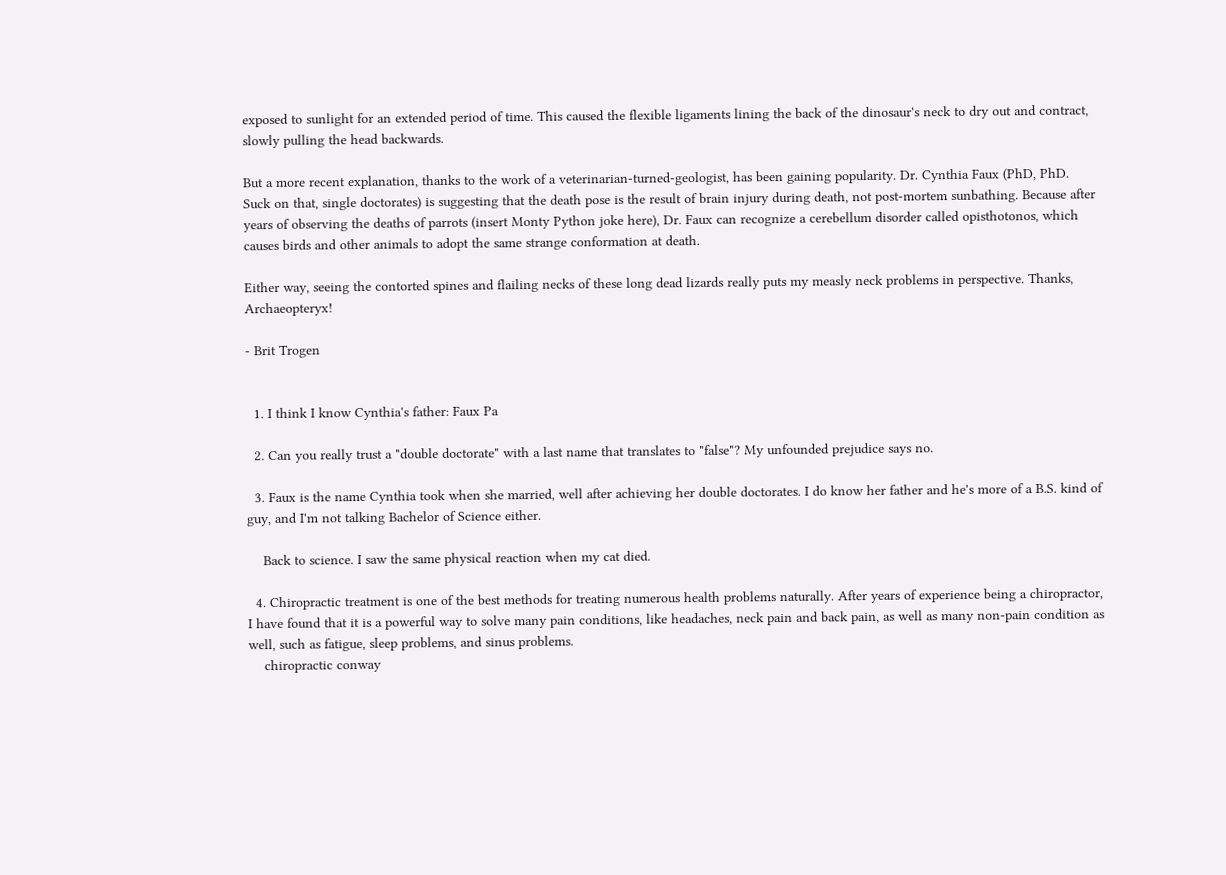exposed to sunlight for an extended period of time. This caused the flexible ligaments lining the back of the dinosaur's neck to dry out and contract, slowly pulling the head backwards.

But a more recent explanation, thanks to the work of a veterinarian-turned-geologist, has been gaining popularity. Dr. Cynthia Faux (PhD, PhD. Suck on that, single doctorates) is suggesting that the death pose is the result of brain injury during death, not post-mortem sunbathing. Because after years of observing the deaths of parrots (insert Monty Python joke here), Dr. Faux can recognize a cerebellum disorder called opisthotonos, which causes birds and other animals to adopt the same strange conformation at death.

Either way, seeing the contorted spines and flailing necks of these long dead lizards really puts my measly neck problems in perspective. Thanks, Archaeopteryx!

- Brit Trogen


  1. I think I know Cynthia's father: Faux Pa

  2. Can you really trust a "double doctorate" with a last name that translates to "false"? My unfounded prejudice says no.

  3. Faux is the name Cynthia took when she married, well after achieving her double doctorates. I do know her father and he's more of a B.S. kind of guy, and I'm not talking Bachelor of Science either.

    Back to science. I saw the same physical reaction when my cat died.

  4. Chiropractic treatment is one of the best methods for treating numerous health problems naturally. After years of experience being a chiropractor, I have found that it is a powerful way to solve many pain conditions, like headaches, neck pain and back pain, as well as many non-pain condition as well, such as fatigue, sleep problems, and sinus problems.
    chiropractic conway